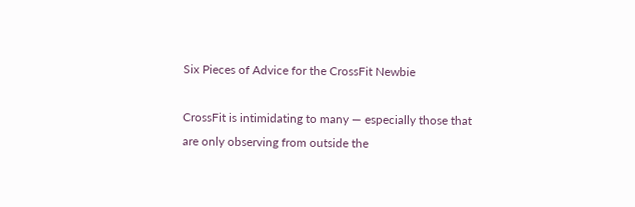Six Pieces of Advice for the CrossFit Newbie

CrossFit is intimidating to many — especially those that are only observing from outside the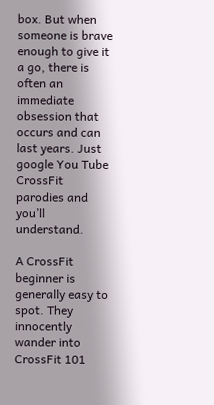box. But when someone is brave enough to give it a go, there is often an immediate obsession that occurs and can last years. Just google You Tube CrossFit parodies and you’ll understand.

A CrossFit beginner is generally easy to spot. They innocently wander into CrossFit 101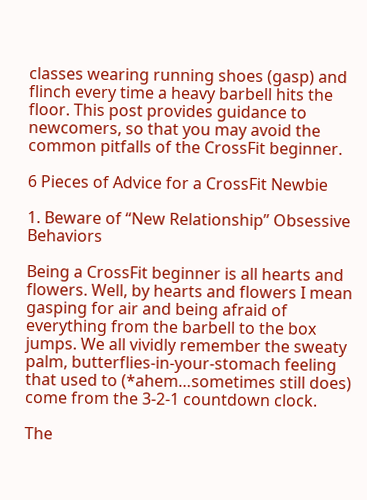classes wearing running shoes (gasp) and flinch every time a heavy barbell hits the floor. This post provides guidance to newcomers, so that you may avoid the common pitfalls of the CrossFit beginner.

6 Pieces of Advice for a CrossFit Newbie

1. Beware of “New Relationship” Obsessive Behaviors

Being a CrossFit beginner is all hearts and flowers. Well, by hearts and flowers I mean gasping for air and being afraid of everything from the barbell to the box jumps. We all vividly remember the sweaty palm, butterflies-in-your-stomach feeling that used to (*ahem…sometimes still does) come from the 3-2-1 countdown clock.

The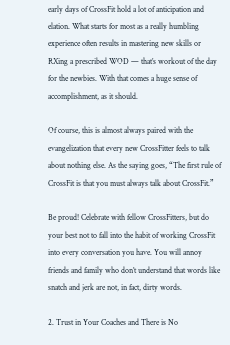early days of CrossFit hold a lot of anticipation and elation. What starts for most as a really humbling experience often results in mastering new skills or RXing a prescribed WOD — that’s workout of the day for the newbies. With that comes a huge sense of accomplishment, as it should.

Of course, this is almost always paired with the evangelization that every new CrossFitter feels to talk about nothing else. As the saying goes, “The first rule of CrossFit is that you must always talk about CrossFit.”

Be proud! Celebrate with fellow CrossFitters, but do your best not to fall into the habit of working CrossFit into every conversation you have. You will annoy friends and family who don’t understand that words like snatch and jerk are not, in fact, dirty words.

2. Trust in Your Coaches and There is No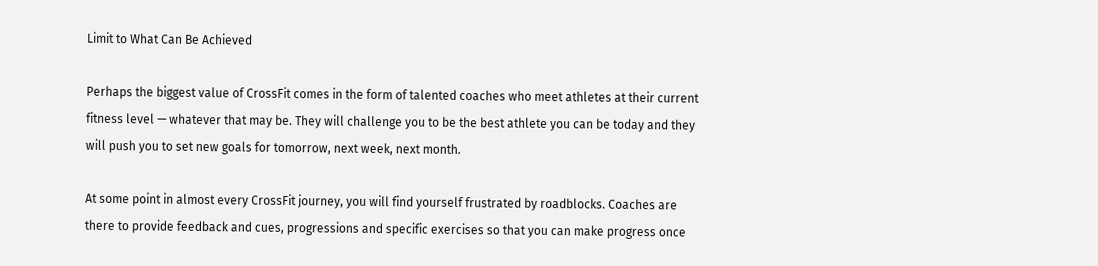Limit to What Can Be Achieved

Perhaps the biggest value of CrossFit comes in the form of talented coaches who meet athletes at their current fitness level — whatever that may be. They will challenge you to be the best athlete you can be today and they will push you to set new goals for tomorrow, next week, next month.

At some point in almost every CrossFit journey, you will find yourself frustrated by roadblocks. Coaches are there to provide feedback and cues, progressions and specific exercises so that you can make progress once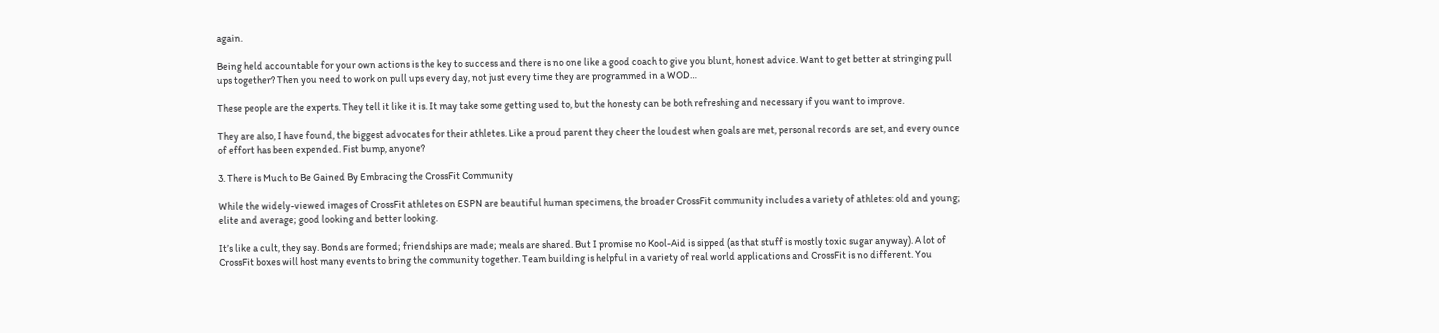again.

Being held accountable for your own actions is the key to success and there is no one like a good coach to give you blunt, honest advice. Want to get better at stringing pull ups together? Then you need to work on pull ups every day, not just every time they are programmed in a WOD…

These people are the experts. They tell it like it is. It may take some getting used to, but the honesty can be both refreshing and necessary if you want to improve.

They are also, I have found, the biggest advocates for their athletes. Like a proud parent they cheer the loudest when goals are met, personal records  are set, and every ounce of effort has been expended. Fist bump, anyone?

3. There is Much to Be Gained By Embracing the CrossFit Community

While the widely-viewed images of CrossFit athletes on ESPN are beautiful human specimens, the broader CrossFit community includes a variety of athletes: old and young; elite and average; good looking and better looking.

It’s like a cult, they say. Bonds are formed; friendships are made; meals are shared. But I promise no Kool-Aid is sipped (as that stuff is mostly toxic sugar anyway). A lot of CrossFit boxes will host many events to bring the community together. Team building is helpful in a variety of real world applications and CrossFit is no different. You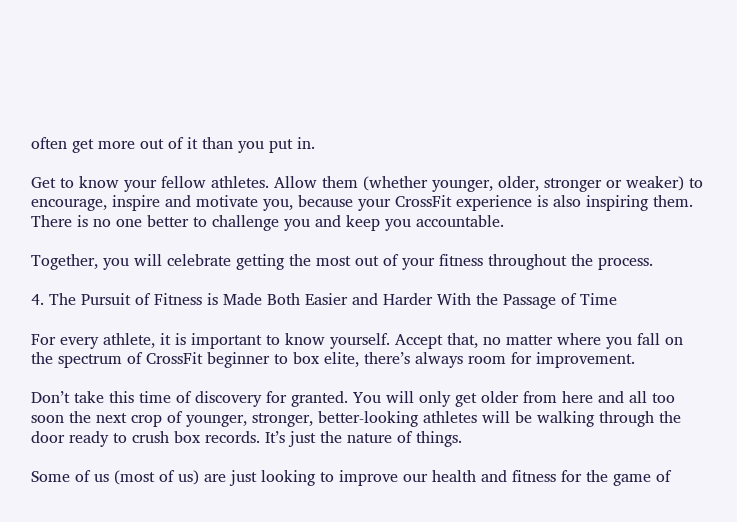often get more out of it than you put in.

Get to know your fellow athletes. Allow them (whether younger, older, stronger or weaker) to encourage, inspire and motivate you, because your CrossFit experience is also inspiring them. There is no one better to challenge you and keep you accountable.

Together, you will celebrate getting the most out of your fitness throughout the process.

4. The Pursuit of Fitness is Made Both Easier and Harder With the Passage of Time

For every athlete, it is important to know yourself. Accept that, no matter where you fall on the spectrum of CrossFit beginner to box elite, there’s always room for improvement.

Don’t take this time of discovery for granted. You will only get older from here and all too soon the next crop of younger, stronger, better-looking athletes will be walking through the door ready to crush box records. It’s just the nature of things.

Some of us (most of us) are just looking to improve our health and fitness for the game of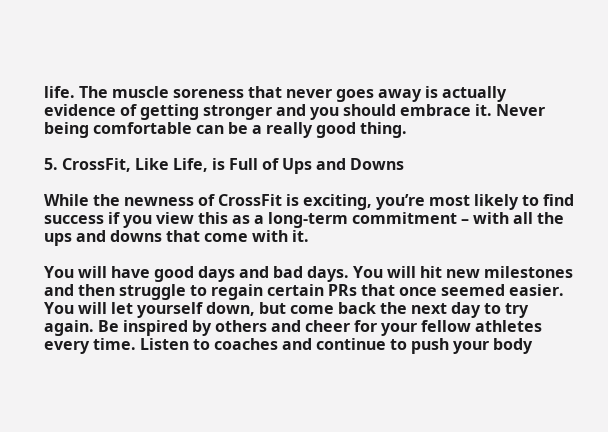life. The muscle soreness that never goes away is actually evidence of getting stronger and you should embrace it. Never being comfortable can be a really good thing.

5. CrossFit, Like Life, is Full of Ups and Downs

While the newness of CrossFit is exciting, you’re most likely to find success if you view this as a long-term commitment – with all the ups and downs that come with it.

You will have good days and bad days. You will hit new milestones and then struggle to regain certain PRs that once seemed easier. You will let yourself down, but come back the next day to try again. Be inspired by others and cheer for your fellow athletes every time. Listen to coaches and continue to push your body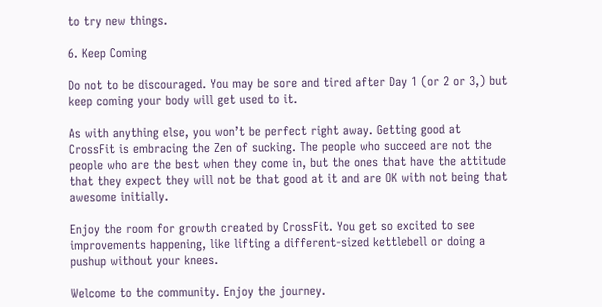to try new things.

6. Keep Coming

Do not to be discouraged. You may be sore and tired after Day 1 (or 2 or 3,) but keep coming your body will get used to it.

As with anything else, you won’t be perfect right away. Getting good at CrossFit is embracing the Zen of sucking. The people who succeed are not the people who are the best when they come in, but the ones that have the attitude that they expect they will not be that good at it and are OK with not being that awesome initially.

Enjoy the room for growth created by CrossFit. You get so excited to see improvements happening, like lifting a different-sized kettlebell or doing a pushup without your knees.

Welcome to the community. Enjoy the journey.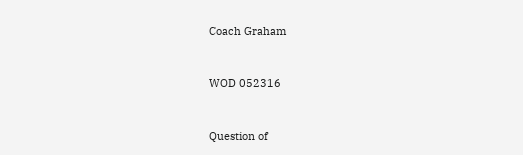Coach Graham


WOD 052316


Question of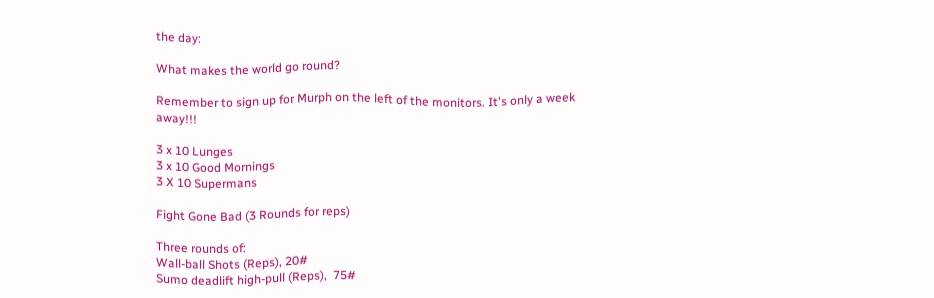the day:

What makes the world go round?

Remember to sign up for Murph on the left of the monitors. It's only a week away!!!

3 x 10 Lunges
3 x 10 Good Mornings
3 X 10 Supermans

Fight Gone Bad (3 Rounds for reps)

Three rounds of:
Wall-ball Shots (Reps), 20#
Sumo deadlift high-pull (Reps),  75#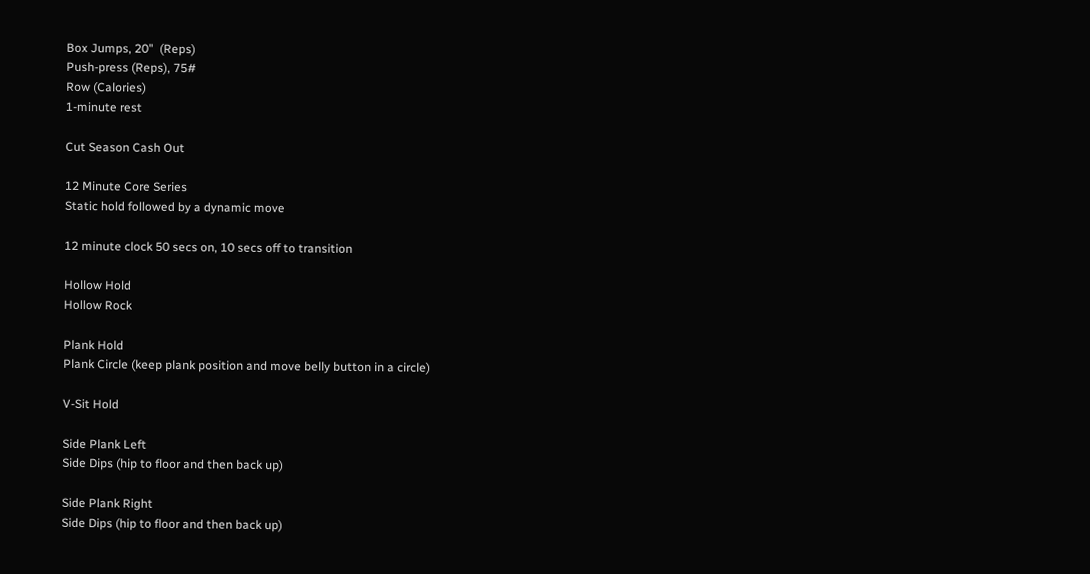Box Jumps, 20"  (Reps)
Push-press (Reps), 75#
Row (Calories)
1-minute rest

Cut Season Cash Out

12 Minute Core Series
Static hold followed by a dynamic move

12 minute clock 50 secs on, 10 secs off to transition

Hollow Hold
Hollow Rock

Plank Hold
Plank Circle (keep plank position and move belly button in a circle)

V-Sit Hold

Side Plank Left
Side Dips (hip to floor and then back up)

Side Plank Right
Side Dips (hip to floor and then back up)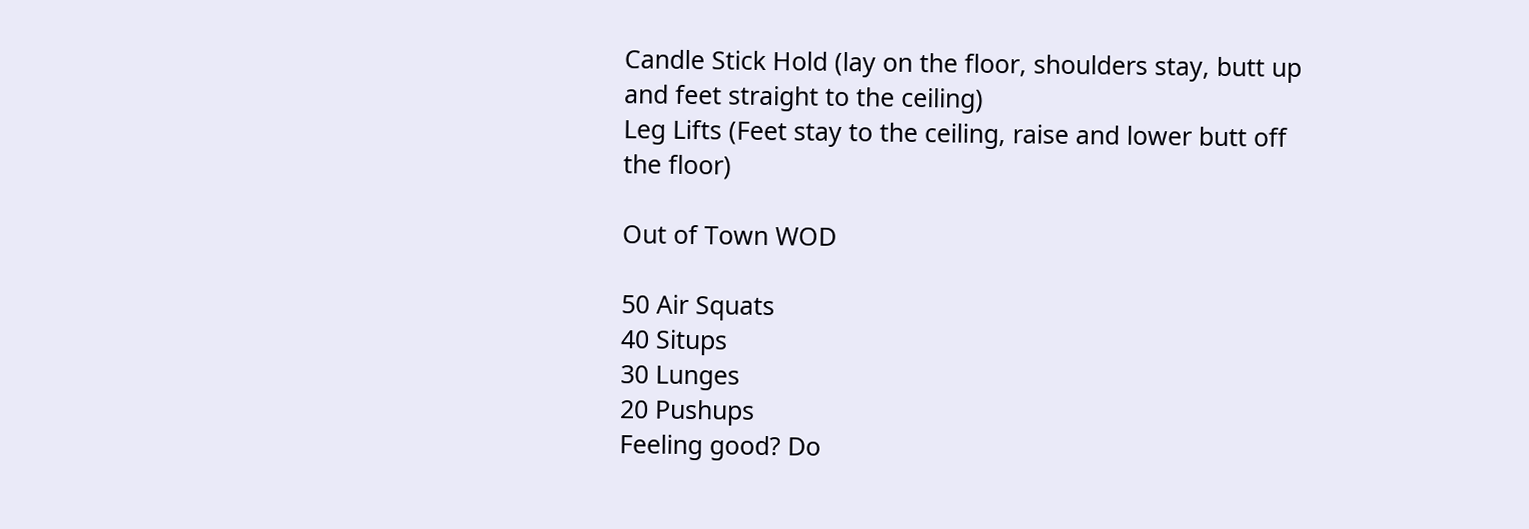Candle Stick Hold (lay on the floor, shoulders stay, butt up and feet straight to the ceiling)
Leg Lifts (Feet stay to the ceiling, raise and lower butt off the floor)

Out of Town WOD

50 Air Squats
40 Situps
30 Lunges
20 Pushups
Feeling good? Do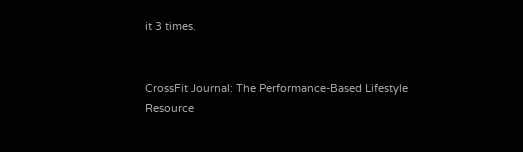it 3 times.


CrossFit Journal: The Performance-Based Lifestyle Resource